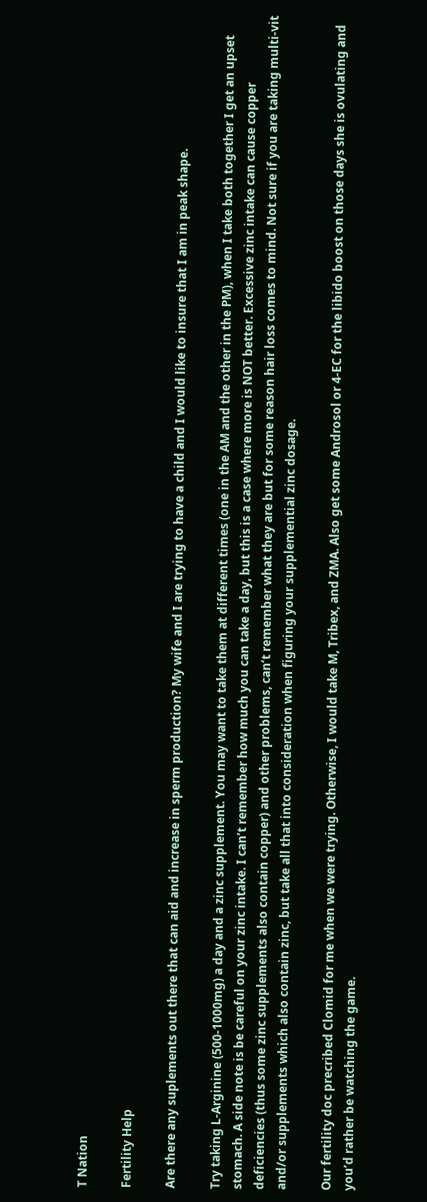T Nation

Fertility Help

Are there any suplements out there that can aid and increase in sperm production? My wife and I are trying to have a child and I would like to insure that I am in peak shape.

Try taking L-Arginine (500-1000mg) a day and a zinc supplement. You may want to take them at different times (one in the AM and the other in the PM), when I take both together I get an upset stomach. A side note is be careful on your zinc intake. I can’t remember how much you can take a day, but this is a case where more is NOT better. Excessive zinc intake can cause copper deficiencies (thus some zinc supplements also contain copper) and other problems, can’t remember what they are but for some reason hair loss comes to mind. Not sure if you are taking multi-vit and/or supplements which also contain zinc, but take all that into consideration when figuring your supplemential zinc dosage.

Our fertility doc precribed Clomid for me when we were trying. Otherwise, I would take M, Tribex, and ZMA. Also get some Androsol or 4-EC for the libido boost on those days she is ovulating and you’d rather be watching the game.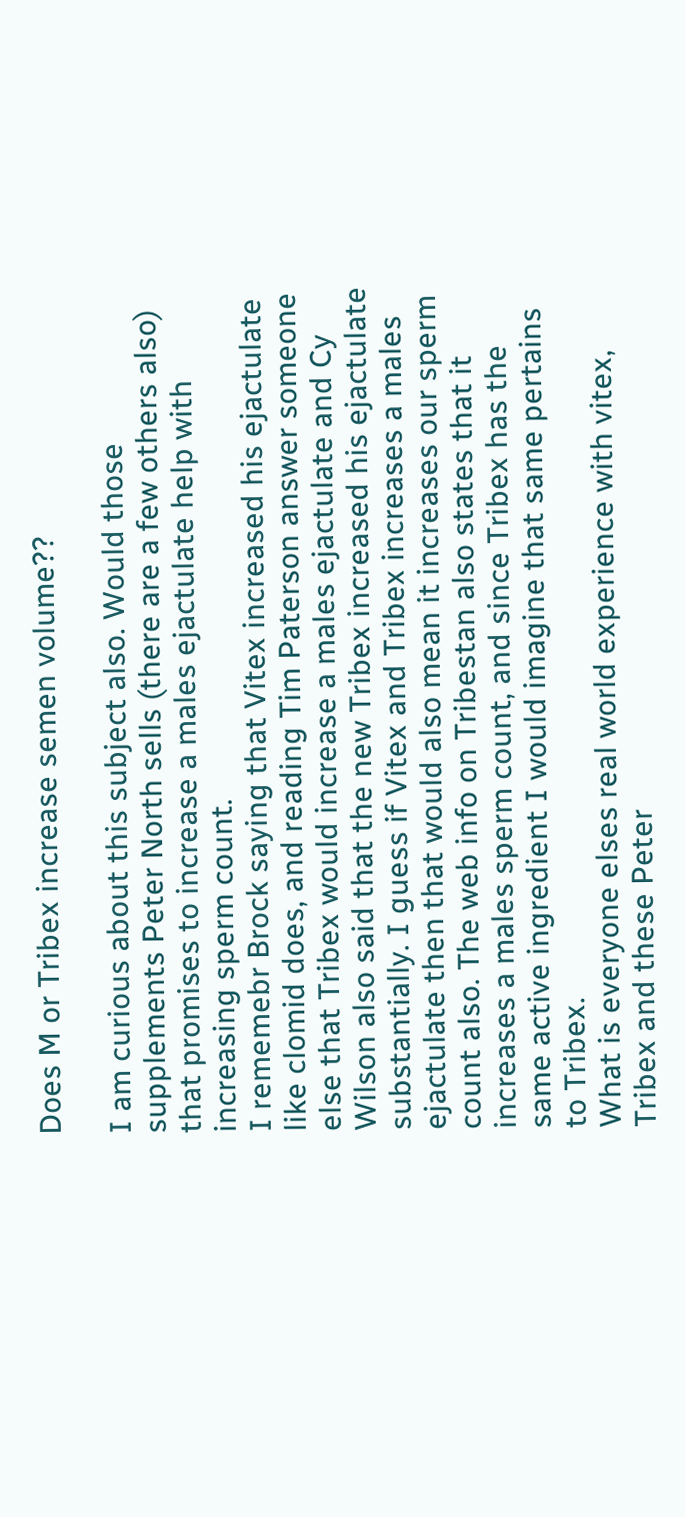Does M or Tribex increase semen volume??

I am curious about this subject also. Would those supplements Peter North sells (there are a few others also) that promises to increase a males ejactulate help with increasing sperm count.
I rememebr Brock saying that Vitex increased his ejactulate like clomid does, and reading Tim Paterson answer someone else that Tribex would increase a males ejactulate and Cy Wilson also said that the new Tribex increased his ejactulate substantially. I guess if Vitex and Tribex increases a males ejactulate then that would also mean it increases our sperm count also. The web info on Tribestan also states that it increases a males sperm count, and since Tribex has the same active ingredient I would imagine that same pertains to Tribex.
What is everyone elses real world experience with vitex, Tribex and these Peter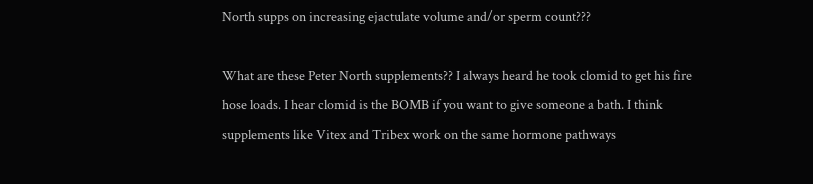North supps on increasing ejactulate volume and/or sperm count???

What are these Peter North supplements?? I always heard he took clomid to get his fire hose loads. I hear clomid is the BOMB if you want to give someone a bath. I think supplements like Vitex and Tribex work on the same hormone pathways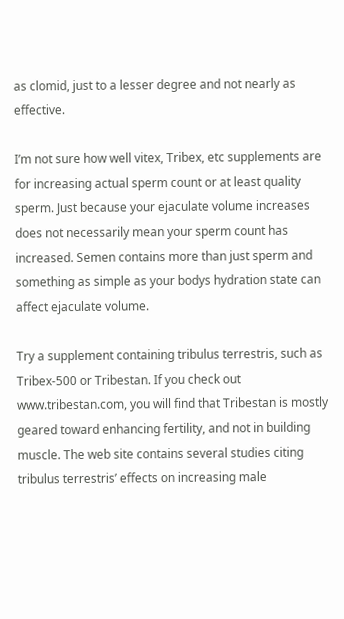as clomid, just to a lesser degree and not nearly as effective.

I’m not sure how well vitex, Tribex, etc supplements are for increasing actual sperm count or at least quality sperm. Just because your ejaculate volume increases does not necessarily mean your sperm count has increased. Semen contains more than just sperm and something as simple as your bodys hydration state can affect ejaculate volume.

Try a supplement containing tribulus terrestris, such as Tribex-500 or Tribestan. If you check out www.tribestan.com, you will find that Tribestan is mostly geared toward enhancing fertility, and not in building muscle. The web site contains several studies citing tribulus terrestris’ effects on increasing male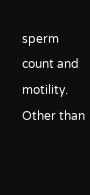sperm count and motility. Other than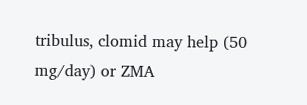tribulus, clomid may help (50 mg/day) or ZMA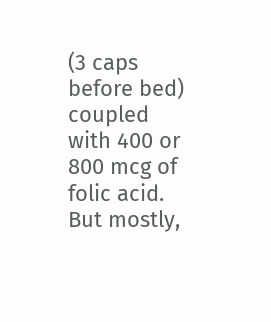(3 caps before bed) coupled with 400 or 800 mcg of folic acid. But mostly,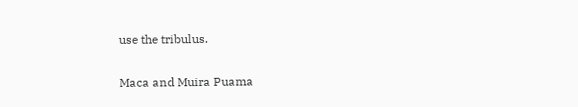use the tribulus.

Maca and Muira Puama